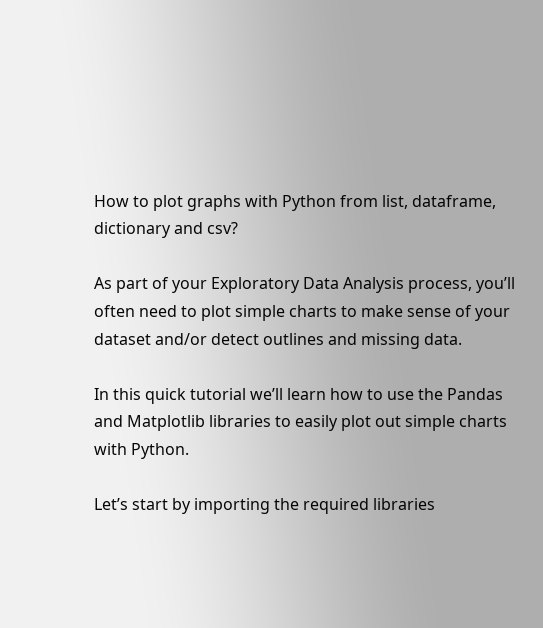How to plot graphs with Python from list, dataframe, dictionary and csv?

As part of your Exploratory Data Analysis process, you’ll often need to plot simple charts to make sense of your dataset and/or detect outlines and missing data.

In this quick tutorial we’ll learn how to use the Pandas and Matplotlib libraries to easily plot out simple charts with Python.

Let’s start by importing the required libraries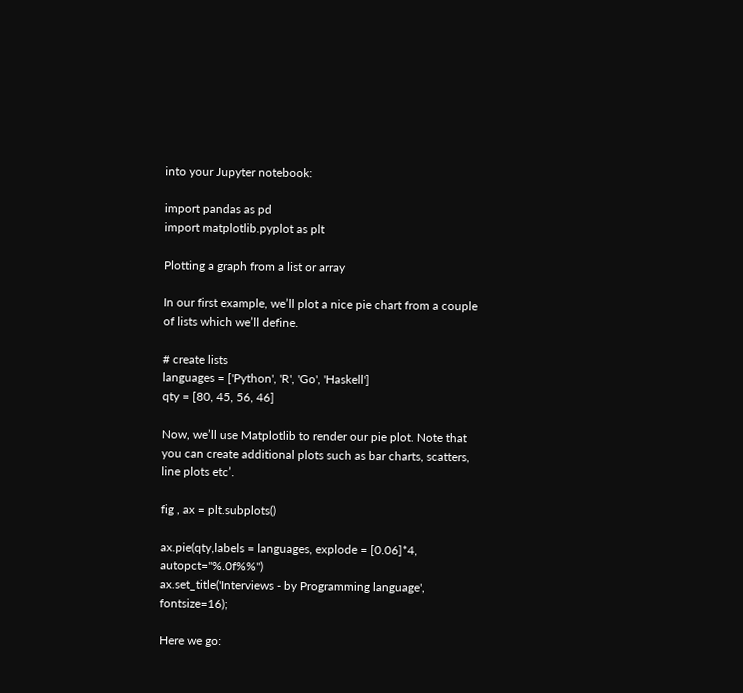into your Jupyter notebook:

import pandas as pd
import matplotlib.pyplot as plt

Plotting a graph from a list or array

In our first example, we’ll plot a nice pie chart from a couple of lists which we’ll define.

# create lists
languages = ['Python', 'R', 'Go', 'Haskell']
qty = [80, 45, 56, 46]

Now, we’ll use Matplotlib to render our pie plot. Note that you can create additional plots such as bar charts, scatters, line plots etc’.

fig , ax = plt.subplots()

ax.pie(qty,labels = languages, explode = [0.06]*4, autopct="%.0f%%")
ax.set_title('Interviews - by Programming language', fontsize=16);

Here we go: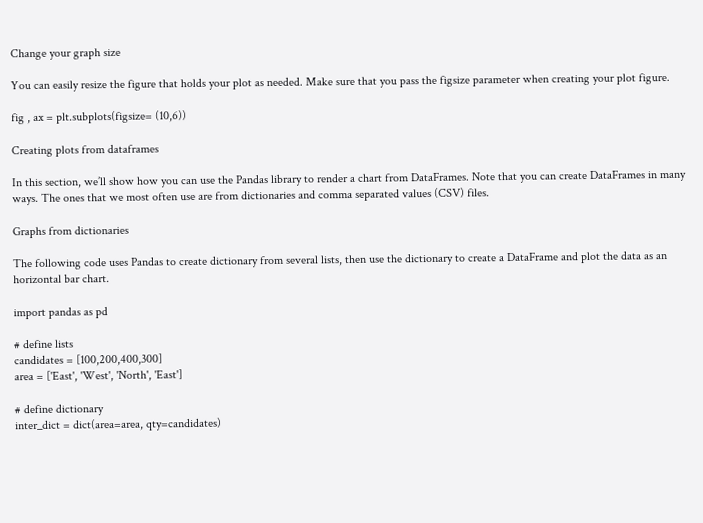Change your graph size

You can easily resize the figure that holds your plot as needed. Make sure that you pass the figsize parameter when creating your plot figure.

fig , ax = plt.subplots(figsize= (10,6))

Creating plots from dataframes

In this section, we’ll show how you can use the Pandas library to render a chart from DataFrames. Note that you can create DataFrames in many ways. The ones that we most often use are from dictionaries and comma separated values (CSV) files.

Graphs from dictionaries

The following code uses Pandas to create dictionary from several lists, then use the dictionary to create a DataFrame and plot the data as an horizontal bar chart.

import pandas as pd

# define lists
candidates = [100,200,400,300]
area = ['East', 'West', 'North', 'East']

# define dictionary
inter_dict = dict(area=area, qty=candidates)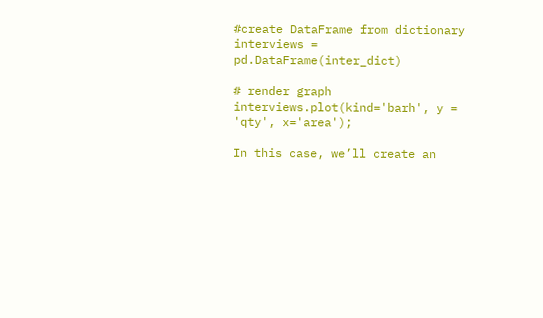#create DataFrame from dictionary
interviews = pd.DataFrame(inter_dict)

# render graph
interviews.plot(kind='barh', y = 'qty', x='area');

In this case, we’ll create an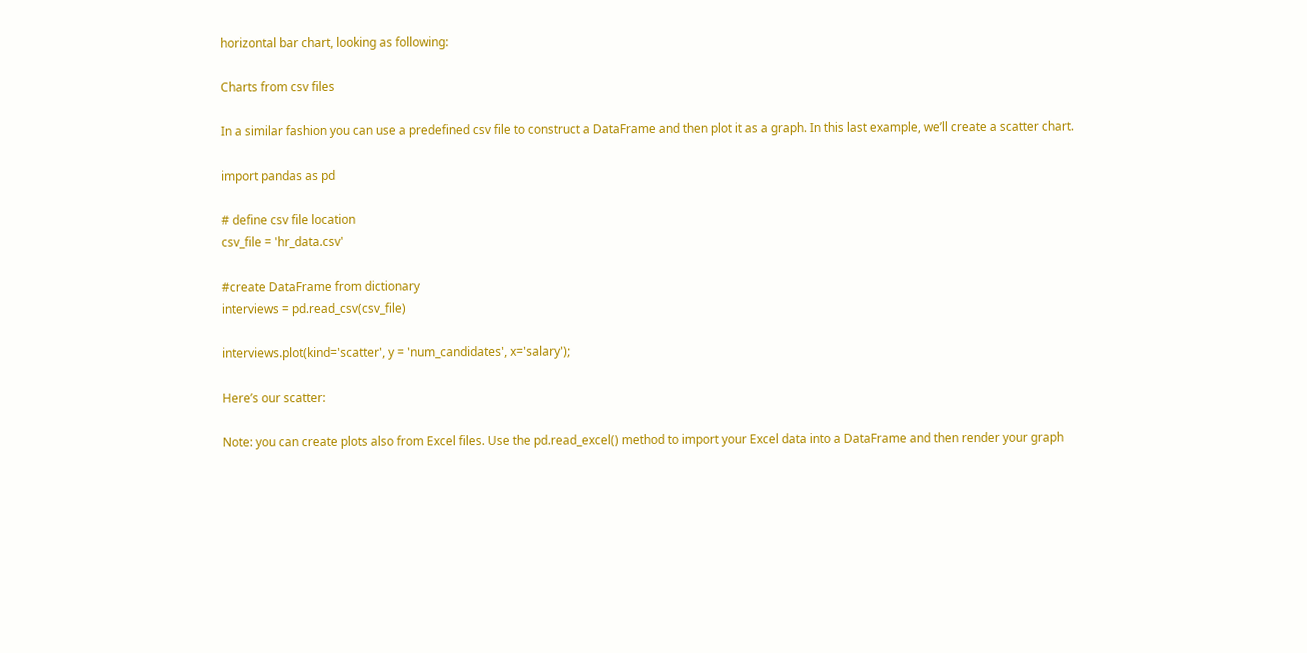horizontal bar chart, looking as following:

Charts from csv files

In a similar fashion you can use a predefined csv file to construct a DataFrame and then plot it as a graph. In this last example, we’ll create a scatter chart.

import pandas as pd

# define csv file location
csv_file = 'hr_data.csv'

#create DataFrame from dictionary
interviews = pd.read_csv(csv_file)

interviews.plot(kind='scatter', y = 'num_candidates', x='salary');

Here’s our scatter:

Note: you can create plots also from Excel files. Use the pd.read_excel() method to import your Excel data into a DataFrame and then render your graph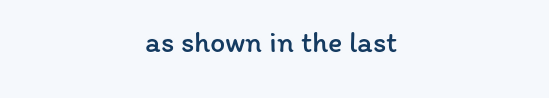as shown in the last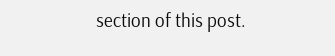section of this post.